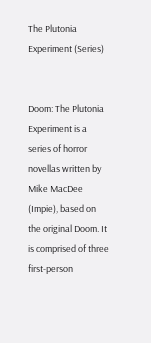The Plutonia Experiment (Series)


Doom: The Plutonia Experiment is a series of horror novellas written by Mike MacDee (Impie), based on the original Doom. It is comprised of three first-person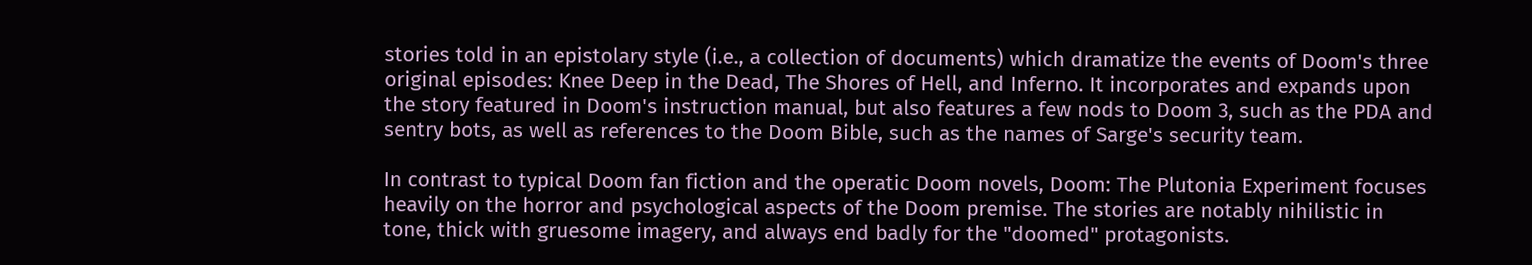stories told in an epistolary style (i.e., a collection of documents) which dramatize the events of Doom's three original episodes: Knee Deep in the Dead, The Shores of Hell, and Inferno. It incorporates and expands upon the story featured in Doom's instruction manual, but also features a few nods to Doom 3, such as the PDA and sentry bots, as well as references to the Doom Bible, such as the names of Sarge's security team.

In contrast to typical Doom fan fiction and the operatic Doom novels, Doom: The Plutonia Experiment focuses heavily on the horror and psychological aspects of the Doom premise. The stories are notably nihilistic in tone, thick with gruesome imagery, and always end badly for the "doomed" protagonists.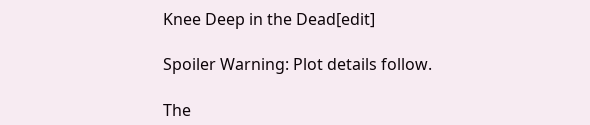Knee Deep in the Dead[edit]

Spoiler Warning: Plot details follow.

The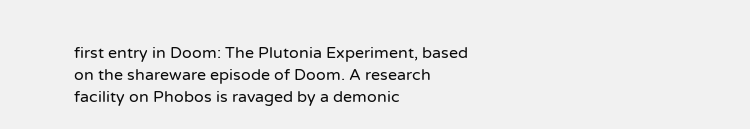first entry in Doom: The Plutonia Experiment, based on the shareware episode of Doom. A research facility on Phobos is ravaged by a demonic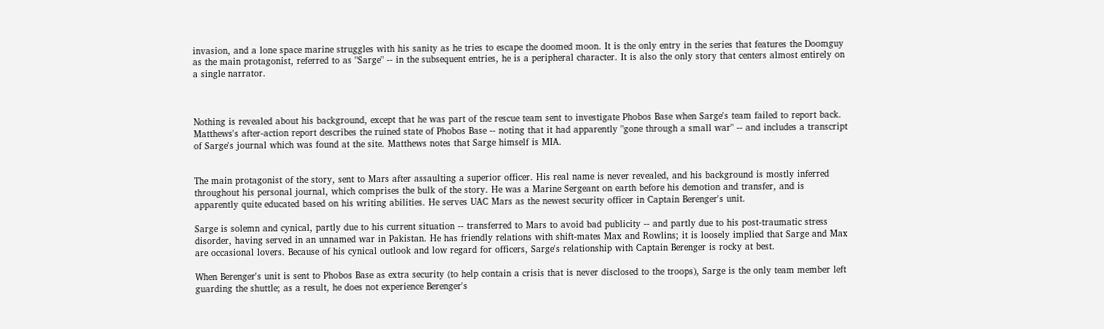invasion, and a lone space marine struggles with his sanity as he tries to escape the doomed moon. It is the only entry in the series that features the Doomguy as the main protagonist, referred to as "Sarge" -- in the subsequent entries, he is a peripheral character. It is also the only story that centers almost entirely on a single narrator.



Nothing is revealed about his background, except that he was part of the rescue team sent to investigate Phobos Base when Sarge's team failed to report back. Matthews's after-action report describes the ruined state of Phobos Base -- noting that it had apparently "gone through a small war" -- and includes a transcript of Sarge's journal which was found at the site. Matthews notes that Sarge himself is MIA.


The main protagonist of the story, sent to Mars after assaulting a superior officer. His real name is never revealed, and his background is mostly inferred throughout his personal journal, which comprises the bulk of the story. He was a Marine Sergeant on earth before his demotion and transfer, and is apparently quite educated based on his writing abilities. He serves UAC Mars as the newest security officer in Captain Berenger's unit.

Sarge is solemn and cynical, partly due to his current situation -- transferred to Mars to avoid bad publicity -- and partly due to his post-traumatic stress disorder, having served in an unnamed war in Pakistan. He has friendly relations with shift-mates Max and Rowlins; it is loosely implied that Sarge and Max are occasional lovers. Because of his cynical outlook and low regard for officers, Sarge's relationship with Captain Berenger is rocky at best.

When Berenger's unit is sent to Phobos Base as extra security (to help contain a crisis that is never disclosed to the troops), Sarge is the only team member left guarding the shuttle; as a result, he does not experience Berenger's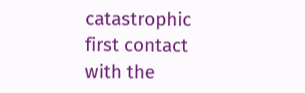catastrophic first contact with the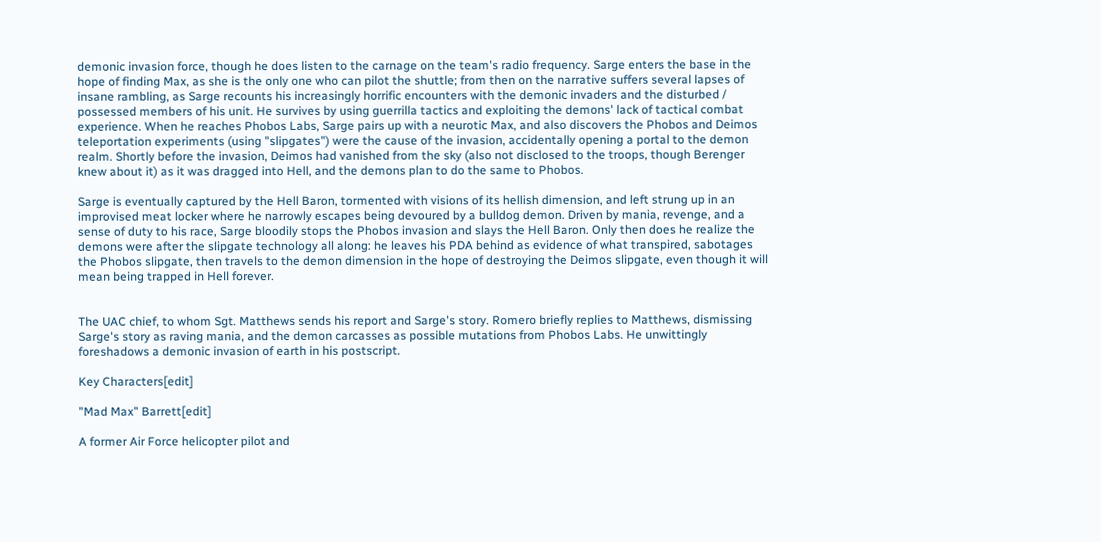demonic invasion force, though he does listen to the carnage on the team's radio frequency. Sarge enters the base in the hope of finding Max, as she is the only one who can pilot the shuttle; from then on the narrative suffers several lapses of insane rambling, as Sarge recounts his increasingly horrific encounters with the demonic invaders and the disturbed / possessed members of his unit. He survives by using guerrilla tactics and exploiting the demons' lack of tactical combat experience. When he reaches Phobos Labs, Sarge pairs up with a neurotic Max, and also discovers the Phobos and Deimos teleportation experiments (using "slipgates") were the cause of the invasion, accidentally opening a portal to the demon realm. Shortly before the invasion, Deimos had vanished from the sky (also not disclosed to the troops, though Berenger knew about it) as it was dragged into Hell, and the demons plan to do the same to Phobos.

Sarge is eventually captured by the Hell Baron, tormented with visions of its hellish dimension, and left strung up in an improvised meat locker where he narrowly escapes being devoured by a bulldog demon. Driven by mania, revenge, and a sense of duty to his race, Sarge bloodily stops the Phobos invasion and slays the Hell Baron. Only then does he realize the demons were after the slipgate technology all along: he leaves his PDA behind as evidence of what transpired, sabotages the Phobos slipgate, then travels to the demon dimension in the hope of destroying the Deimos slipgate, even though it will mean being trapped in Hell forever.


The UAC chief, to whom Sgt. Matthews sends his report and Sarge's story. Romero briefly replies to Matthews, dismissing Sarge's story as raving mania, and the demon carcasses as possible mutations from Phobos Labs. He unwittingly foreshadows a demonic invasion of earth in his postscript.

Key Characters[edit]

"Mad Max" Barrett[edit]

A former Air Force helicopter pilot and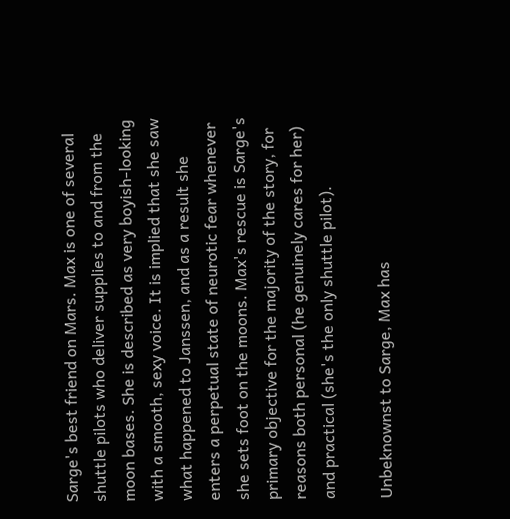Sarge's best friend on Mars. Max is one of several shuttle pilots who deliver supplies to and from the moon bases. She is described as very boyish-looking with a smooth, sexy voice. It is implied that she saw what happened to Janssen, and as a result she enters a perpetual state of neurotic fear whenever she sets foot on the moons. Max's rescue is Sarge's primary objective for the majority of the story, for reasons both personal (he genuinely cares for her) and practical (she's the only shuttle pilot).

Unbeknownst to Sarge, Max has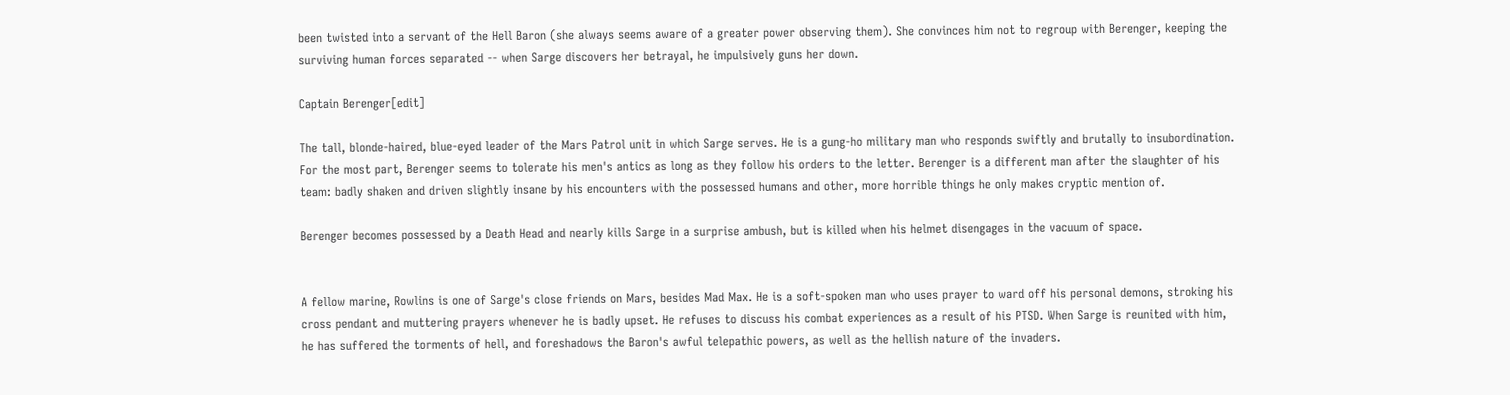been twisted into a servant of the Hell Baron (she always seems aware of a greater power observing them). She convinces him not to regroup with Berenger, keeping the surviving human forces separated -- when Sarge discovers her betrayal, he impulsively guns her down.

Captain Berenger[edit]

The tall, blonde-haired, blue-eyed leader of the Mars Patrol unit in which Sarge serves. He is a gung-ho military man who responds swiftly and brutally to insubordination. For the most part, Berenger seems to tolerate his men's antics as long as they follow his orders to the letter. Berenger is a different man after the slaughter of his team: badly shaken and driven slightly insane by his encounters with the possessed humans and other, more horrible things he only makes cryptic mention of.

Berenger becomes possessed by a Death Head and nearly kills Sarge in a surprise ambush, but is killed when his helmet disengages in the vacuum of space.


A fellow marine, Rowlins is one of Sarge's close friends on Mars, besides Mad Max. He is a soft-spoken man who uses prayer to ward off his personal demons, stroking his cross pendant and muttering prayers whenever he is badly upset. He refuses to discuss his combat experiences as a result of his PTSD. When Sarge is reunited with him, he has suffered the torments of hell, and foreshadows the Baron's awful telepathic powers, as well as the hellish nature of the invaders.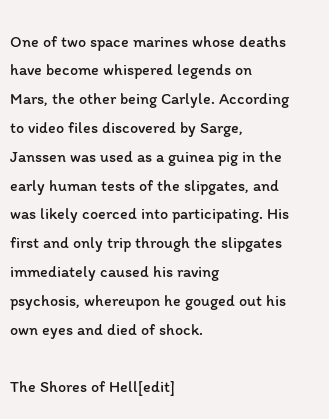One of two space marines whose deaths have become whispered legends on Mars, the other being Carlyle. According to video files discovered by Sarge, Janssen was used as a guinea pig in the early human tests of the slipgates, and was likely coerced into participating. His first and only trip through the slipgates immediately caused his raving psychosis, whereupon he gouged out his own eyes and died of shock.

The Shores of Hell[edit]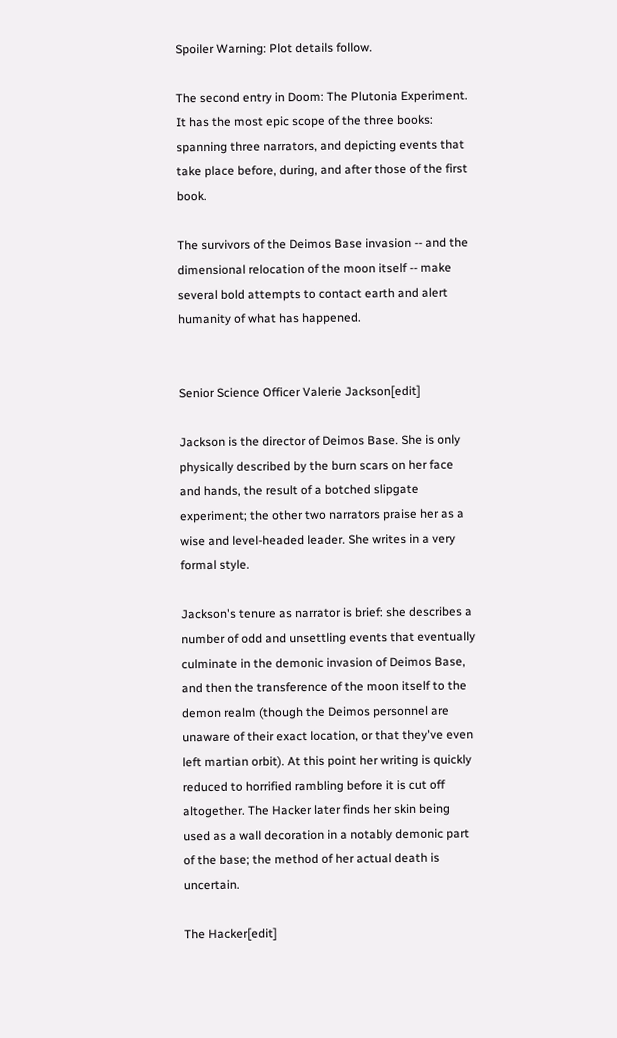Spoiler Warning: Plot details follow.

The second entry in Doom: The Plutonia Experiment. It has the most epic scope of the three books: spanning three narrators, and depicting events that take place before, during, and after those of the first book.

The survivors of the Deimos Base invasion -- and the dimensional relocation of the moon itself -- make several bold attempts to contact earth and alert humanity of what has happened.


Senior Science Officer Valerie Jackson[edit]

Jackson is the director of Deimos Base. She is only physically described by the burn scars on her face and hands, the result of a botched slipgate experiment; the other two narrators praise her as a wise and level-headed leader. She writes in a very formal style.

Jackson's tenure as narrator is brief: she describes a number of odd and unsettling events that eventually culminate in the demonic invasion of Deimos Base, and then the transference of the moon itself to the demon realm (though the Deimos personnel are unaware of their exact location, or that they've even left martian orbit). At this point her writing is quickly reduced to horrified rambling before it is cut off altogether. The Hacker later finds her skin being used as a wall decoration in a notably demonic part of the base; the method of her actual death is uncertain.

The Hacker[edit]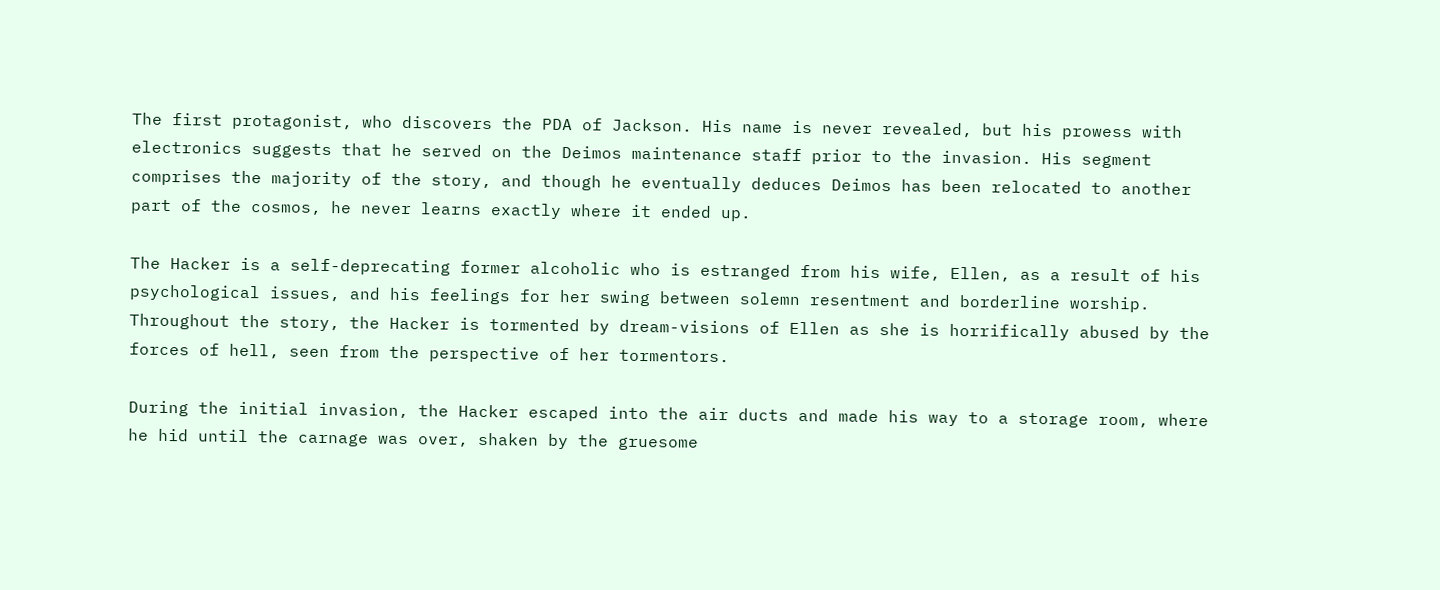The first protagonist, who discovers the PDA of Jackson. His name is never revealed, but his prowess with electronics suggests that he served on the Deimos maintenance staff prior to the invasion. His segment comprises the majority of the story, and though he eventually deduces Deimos has been relocated to another part of the cosmos, he never learns exactly where it ended up.

The Hacker is a self-deprecating former alcoholic who is estranged from his wife, Ellen, as a result of his psychological issues, and his feelings for her swing between solemn resentment and borderline worship. Throughout the story, the Hacker is tormented by dream-visions of Ellen as she is horrifically abused by the forces of hell, seen from the perspective of her tormentors.

During the initial invasion, the Hacker escaped into the air ducts and made his way to a storage room, where he hid until the carnage was over, shaken by the gruesome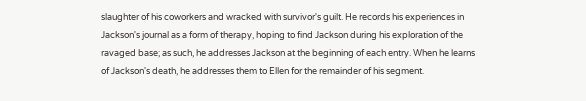slaughter of his coworkers and wracked with survivor's guilt. He records his experiences in Jackson's journal as a form of therapy, hoping to find Jackson during his exploration of the ravaged base; as such, he addresses Jackson at the beginning of each entry. When he learns of Jackson's death, he addresses them to Ellen for the remainder of his segment.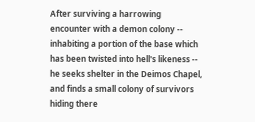After surviving a harrowing encounter with a demon colony -- inhabiting a portion of the base which has been twisted into hell's likeness -- he seeks shelter in the Deimos Chapel, and finds a small colony of survivors hiding there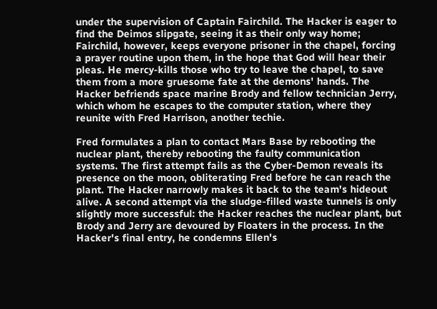under the supervision of Captain Fairchild. The Hacker is eager to find the Deimos slipgate, seeing it as their only way home; Fairchild, however, keeps everyone prisoner in the chapel, forcing a prayer routine upon them, in the hope that God will hear their pleas. He mercy-kills those who try to leave the chapel, to save them from a more gruesome fate at the demons' hands. The Hacker befriends space marine Brody and fellow technician Jerry, which whom he escapes to the computer station, where they reunite with Fred Harrison, another techie.

Fred formulates a plan to contact Mars Base by rebooting the nuclear plant, thereby rebooting the faulty communication systems. The first attempt fails as the Cyber-Demon reveals its presence on the moon, obliterating Fred before he can reach the plant. The Hacker narrowly makes it back to the team's hideout alive. A second attempt via the sludge-filled waste tunnels is only slightly more successful: the Hacker reaches the nuclear plant, but Brody and Jerry are devoured by Floaters in the process. In the Hacker's final entry, he condemns Ellen's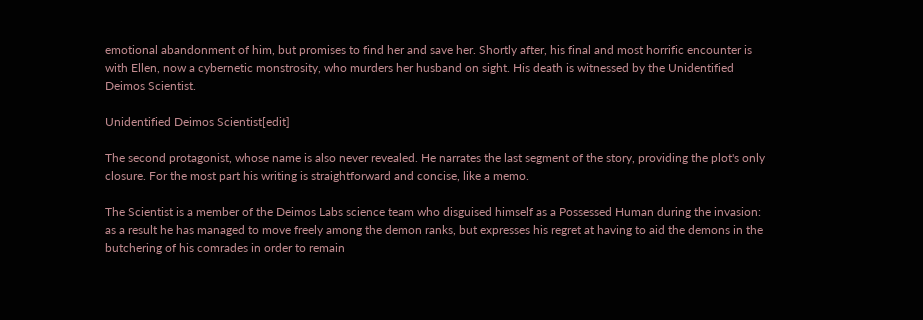emotional abandonment of him, but promises to find her and save her. Shortly after, his final and most horrific encounter is with Ellen, now a cybernetic monstrosity, who murders her husband on sight. His death is witnessed by the Unidentified Deimos Scientist.

Unidentified Deimos Scientist[edit]

The second protagonist, whose name is also never revealed. He narrates the last segment of the story, providing the plot's only closure. For the most part his writing is straightforward and concise, like a memo.

The Scientist is a member of the Deimos Labs science team who disguised himself as a Possessed Human during the invasion: as a result he has managed to move freely among the demon ranks, but expresses his regret at having to aid the demons in the butchering of his comrades in order to remain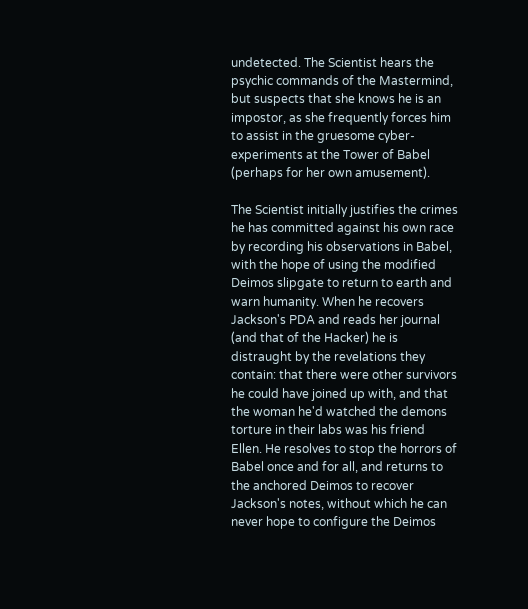undetected. The Scientist hears the psychic commands of the Mastermind, but suspects that she knows he is an impostor, as she frequently forces him to assist in the gruesome cyber-experiments at the Tower of Babel (perhaps for her own amusement).

The Scientist initially justifies the crimes he has committed against his own race by recording his observations in Babel, with the hope of using the modified Deimos slipgate to return to earth and warn humanity. When he recovers Jackson's PDA and reads her journal (and that of the Hacker) he is distraught by the revelations they contain: that there were other survivors he could have joined up with, and that the woman he'd watched the demons torture in their labs was his friend Ellen. He resolves to stop the horrors of Babel once and for all, and returns to the anchored Deimos to recover Jackson's notes, without which he can never hope to configure the Deimos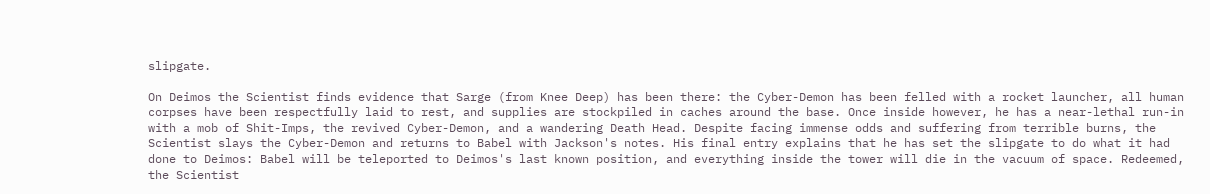slipgate.

On Deimos the Scientist finds evidence that Sarge (from Knee Deep) has been there: the Cyber-Demon has been felled with a rocket launcher, all human corpses have been respectfully laid to rest, and supplies are stockpiled in caches around the base. Once inside however, he has a near-lethal run-in with a mob of Shit-Imps, the revived Cyber-Demon, and a wandering Death Head. Despite facing immense odds and suffering from terrible burns, the Scientist slays the Cyber-Demon and returns to Babel with Jackson's notes. His final entry explains that he has set the slipgate to do what it had done to Deimos: Babel will be teleported to Deimos's last known position, and everything inside the tower will die in the vacuum of space. Redeemed, the Scientist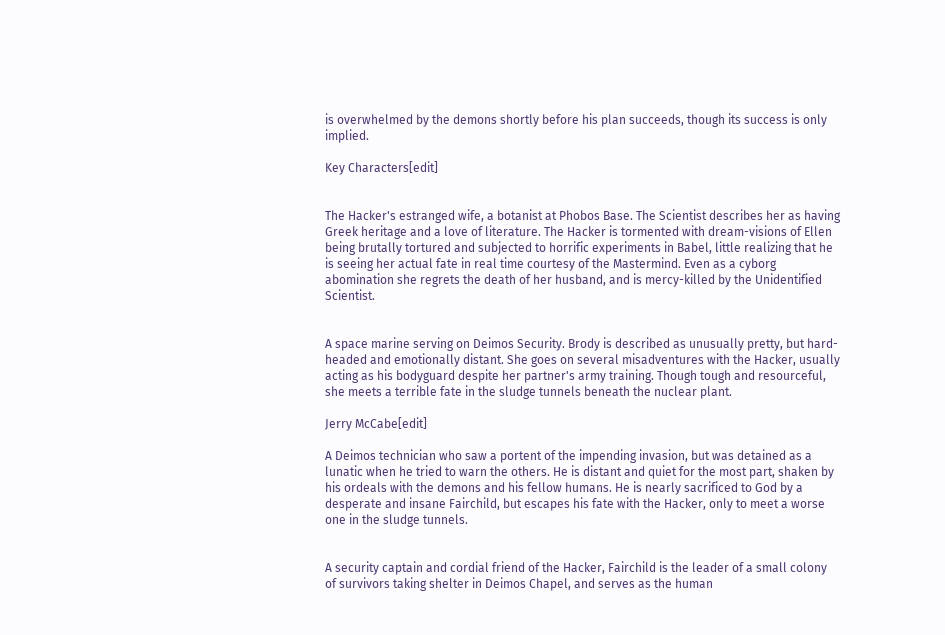is overwhelmed by the demons shortly before his plan succeeds, though its success is only implied.

Key Characters[edit]


The Hacker's estranged wife, a botanist at Phobos Base. The Scientist describes her as having Greek heritage and a love of literature. The Hacker is tormented with dream-visions of Ellen being brutally tortured and subjected to horrific experiments in Babel, little realizing that he is seeing her actual fate in real time courtesy of the Mastermind. Even as a cyborg abomination she regrets the death of her husband, and is mercy-killed by the Unidentified Scientist.


A space marine serving on Deimos Security. Brody is described as unusually pretty, but hard-headed and emotionally distant. She goes on several misadventures with the Hacker, usually acting as his bodyguard despite her partner's army training. Though tough and resourceful, she meets a terrible fate in the sludge tunnels beneath the nuclear plant.

Jerry McCabe[edit]

A Deimos technician who saw a portent of the impending invasion, but was detained as a lunatic when he tried to warn the others. He is distant and quiet for the most part, shaken by his ordeals with the demons and his fellow humans. He is nearly sacrificed to God by a desperate and insane Fairchild, but escapes his fate with the Hacker, only to meet a worse one in the sludge tunnels.


A security captain and cordial friend of the Hacker, Fairchild is the leader of a small colony of survivors taking shelter in Deimos Chapel, and serves as the human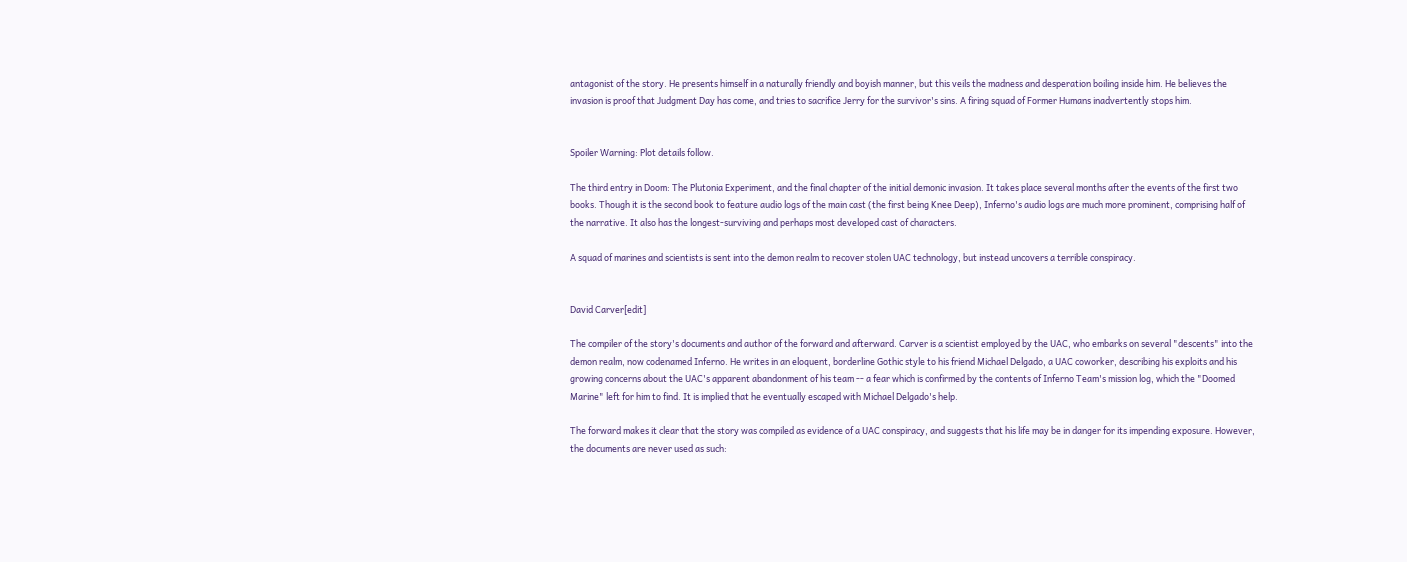antagonist of the story. He presents himself in a naturally friendly and boyish manner, but this veils the madness and desperation boiling inside him. He believes the invasion is proof that Judgment Day has come, and tries to sacrifice Jerry for the survivor's sins. A firing squad of Former Humans inadvertently stops him.


Spoiler Warning: Plot details follow.

The third entry in Doom: The Plutonia Experiment, and the final chapter of the initial demonic invasion. It takes place several months after the events of the first two books. Though it is the second book to feature audio logs of the main cast (the first being Knee Deep), Inferno's audio logs are much more prominent, comprising half of the narrative. It also has the longest-surviving and perhaps most developed cast of characters.

A squad of marines and scientists is sent into the demon realm to recover stolen UAC technology, but instead uncovers a terrible conspiracy.


David Carver[edit]

The compiler of the story's documents and author of the forward and afterward. Carver is a scientist employed by the UAC, who embarks on several "descents" into the demon realm, now codenamed Inferno. He writes in an eloquent, borderline Gothic style to his friend Michael Delgado, a UAC coworker, describing his exploits and his growing concerns about the UAC's apparent abandonment of his team -- a fear which is confirmed by the contents of Inferno Team's mission log, which the "Doomed Marine" left for him to find. It is implied that he eventually escaped with Michael Delgado's help.

The forward makes it clear that the story was compiled as evidence of a UAC conspiracy, and suggests that his life may be in danger for its impending exposure. However, the documents are never used as such: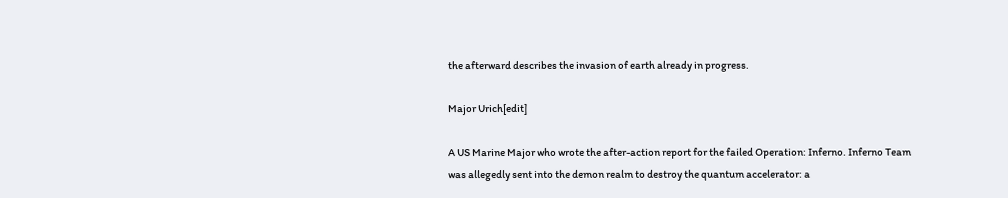the afterward describes the invasion of earth already in progress.

Major Urich[edit]

A US Marine Major who wrote the after-action report for the failed Operation: Inferno. Inferno Team was allegedly sent into the demon realm to destroy the quantum accelerator: a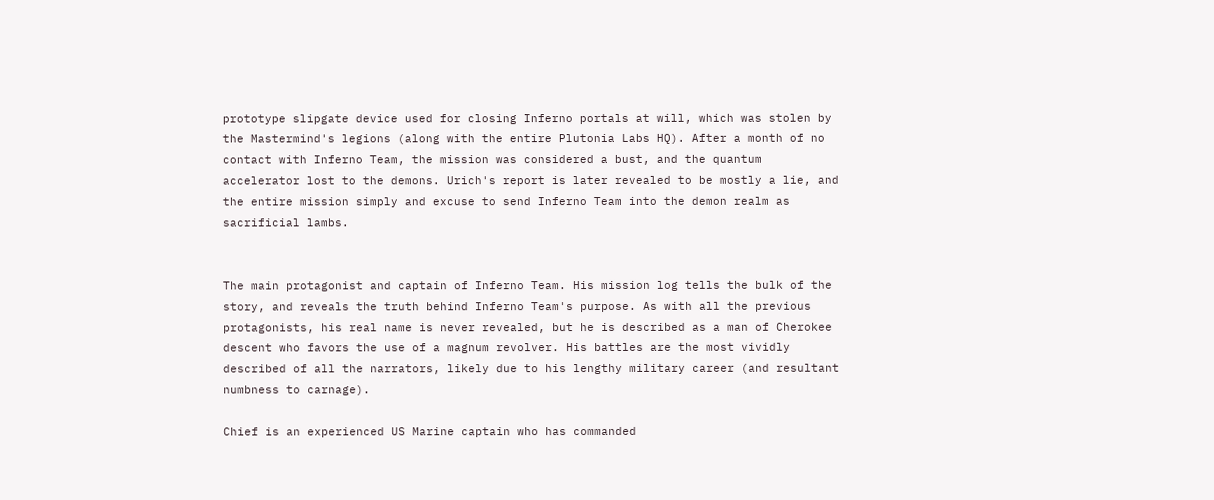prototype slipgate device used for closing Inferno portals at will, which was stolen by the Mastermind's legions (along with the entire Plutonia Labs HQ). After a month of no contact with Inferno Team, the mission was considered a bust, and the quantum accelerator lost to the demons. Urich's report is later revealed to be mostly a lie, and the entire mission simply and excuse to send Inferno Team into the demon realm as sacrificial lambs.


The main protagonist and captain of Inferno Team. His mission log tells the bulk of the story, and reveals the truth behind Inferno Team's purpose. As with all the previous protagonists, his real name is never revealed, but he is described as a man of Cherokee descent who favors the use of a magnum revolver. His battles are the most vividly described of all the narrators, likely due to his lengthy military career (and resultant numbness to carnage).

Chief is an experienced US Marine captain who has commanded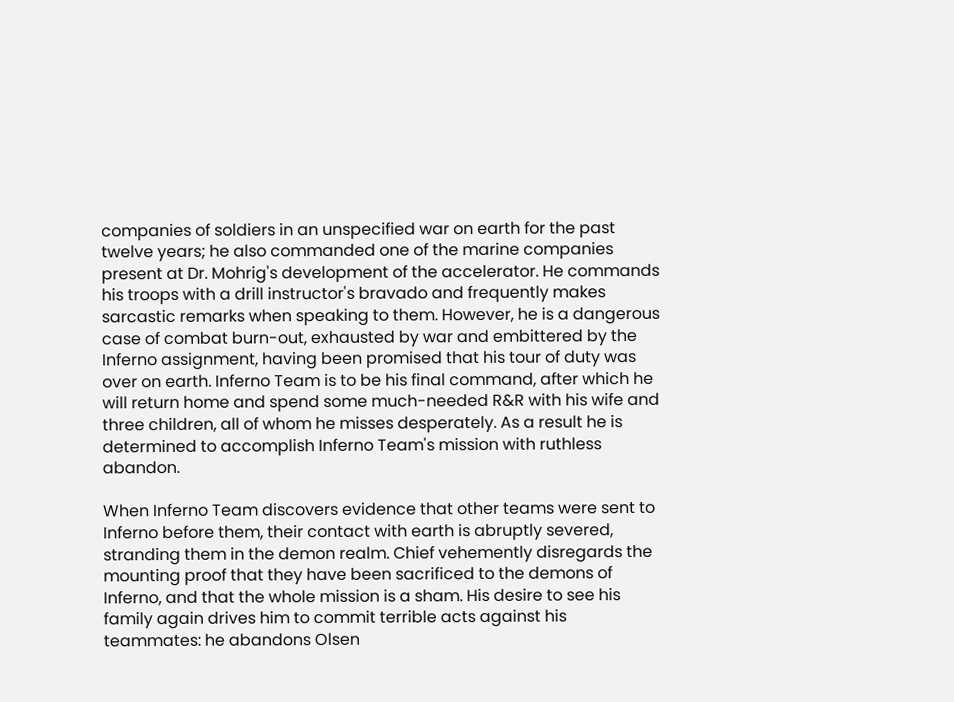companies of soldiers in an unspecified war on earth for the past twelve years; he also commanded one of the marine companies present at Dr. Mohrig's development of the accelerator. He commands his troops with a drill instructor's bravado and frequently makes sarcastic remarks when speaking to them. However, he is a dangerous case of combat burn-out, exhausted by war and embittered by the Inferno assignment, having been promised that his tour of duty was over on earth. Inferno Team is to be his final command, after which he will return home and spend some much-needed R&R with his wife and three children, all of whom he misses desperately. As a result he is determined to accomplish Inferno Team's mission with ruthless abandon.

When Inferno Team discovers evidence that other teams were sent to Inferno before them, their contact with earth is abruptly severed, stranding them in the demon realm. Chief vehemently disregards the mounting proof that they have been sacrificed to the demons of Inferno, and that the whole mission is a sham. His desire to see his family again drives him to commit terrible acts against his teammates: he abandons Olsen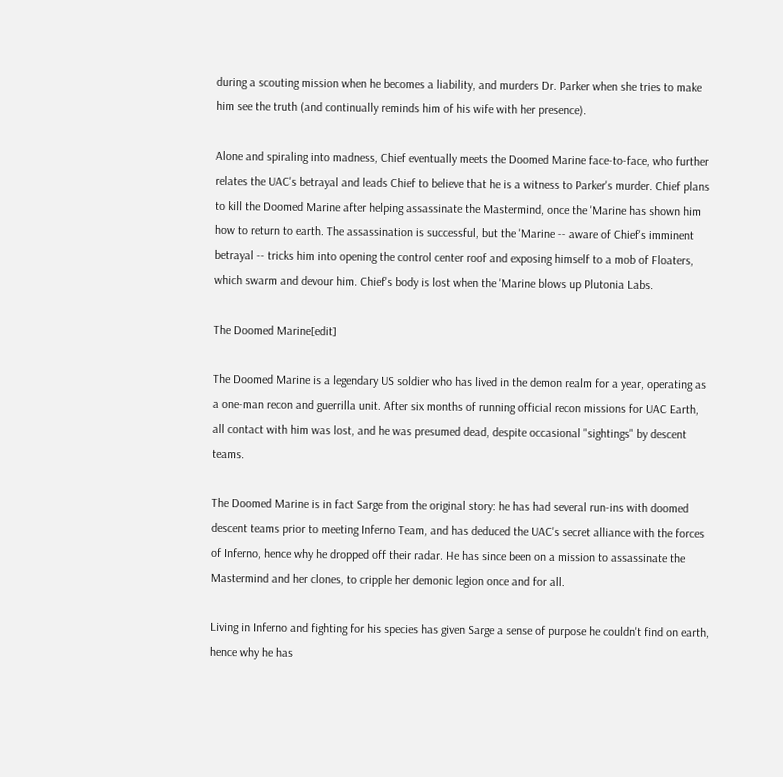during a scouting mission when he becomes a liability, and murders Dr. Parker when she tries to make him see the truth (and continually reminds him of his wife with her presence).

Alone and spiraling into madness, Chief eventually meets the Doomed Marine face-to-face, who further relates the UAC's betrayal and leads Chief to believe that he is a witness to Parker's murder. Chief plans to kill the Doomed Marine after helping assassinate the Mastermind, once the 'Marine has shown him how to return to earth. The assassination is successful, but the 'Marine -- aware of Chief's imminent betrayal -- tricks him into opening the control center roof and exposing himself to a mob of Floaters, which swarm and devour him. Chief's body is lost when the 'Marine blows up Plutonia Labs.

The Doomed Marine[edit]

The Doomed Marine is a legendary US soldier who has lived in the demon realm for a year, operating as a one-man recon and guerrilla unit. After six months of running official recon missions for UAC Earth, all contact with him was lost, and he was presumed dead, despite occasional "sightings" by descent teams.

The Doomed Marine is in fact Sarge from the original story: he has had several run-ins with doomed descent teams prior to meeting Inferno Team, and has deduced the UAC's secret alliance with the forces of Inferno, hence why he dropped off their radar. He has since been on a mission to assassinate the Mastermind and her clones, to cripple her demonic legion once and for all.

Living in Inferno and fighting for his species has given Sarge a sense of purpose he couldn't find on earth, hence why he has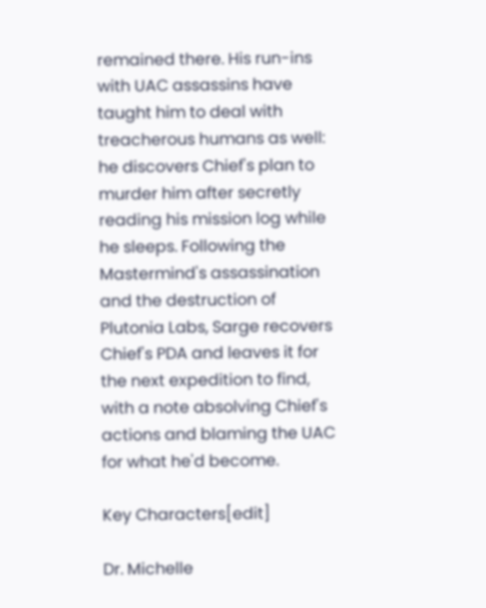remained there. His run-ins with UAC assassins have taught him to deal with treacherous humans as well: he discovers Chief's plan to murder him after secretly reading his mission log while he sleeps. Following the Mastermind's assassination and the destruction of Plutonia Labs, Sarge recovers Chief's PDA and leaves it for the next expedition to find, with a note absolving Chief's actions and blaming the UAC for what he'd become.

Key Characters[edit]

Dr. Michelle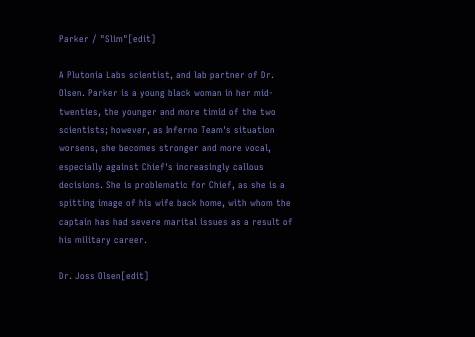Parker / "Slim"[edit]

A Plutonia Labs scientist, and lab partner of Dr. Olsen. Parker is a young black woman in her mid-twenties, the younger and more timid of the two scientists; however, as Inferno Team's situation worsens, she becomes stronger and more vocal, especially against Chief's increasingly callous decisions. She is problematic for Chief, as she is a spitting image of his wife back home, with whom the captain has had severe marital issues as a result of his military career.

Dr. Joss Olsen[edit]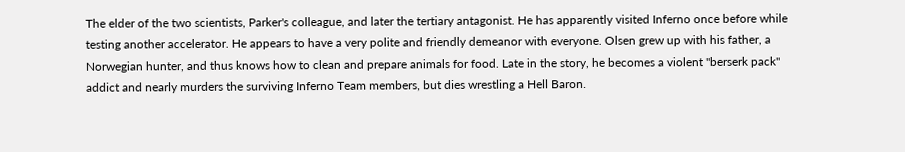The elder of the two scientists, Parker's colleague, and later the tertiary antagonist. He has apparently visited Inferno once before while testing another accelerator. He appears to have a very polite and friendly demeanor with everyone. Olsen grew up with his father, a Norwegian hunter, and thus knows how to clean and prepare animals for food. Late in the story, he becomes a violent "berserk pack" addict and nearly murders the surviving Inferno Team members, but dies wrestling a Hell Baron.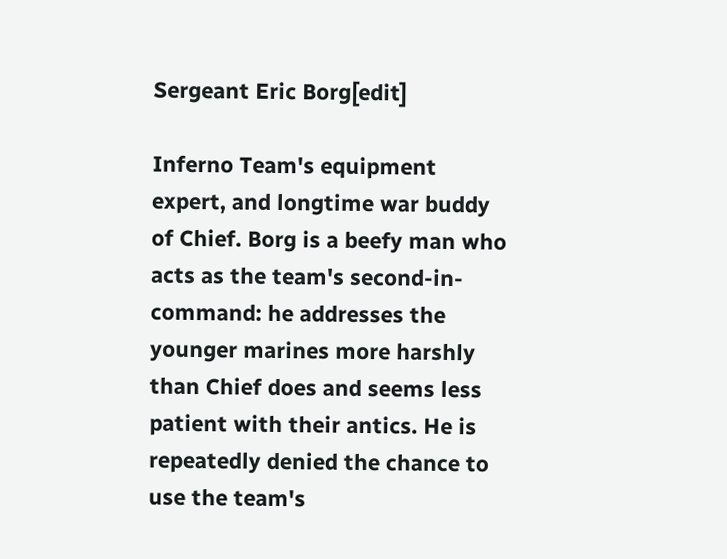Sergeant Eric Borg[edit]

Inferno Team's equipment expert, and longtime war buddy of Chief. Borg is a beefy man who acts as the team's second-in-command: he addresses the younger marines more harshly than Chief does and seems less patient with their antics. He is repeatedly denied the chance to use the team's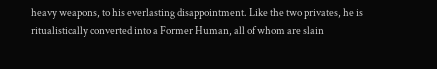heavy weapons, to his everlasting disappointment. Like the two privates, he is ritualistically converted into a Former Human, all of whom are slain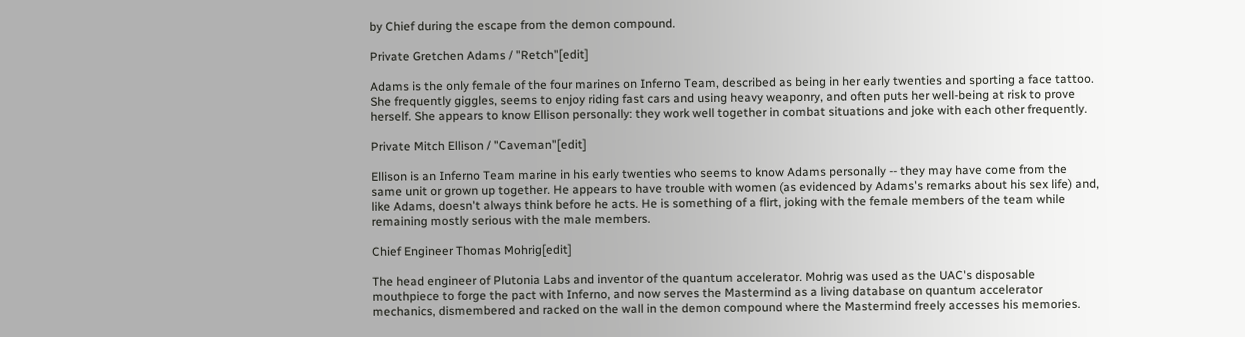by Chief during the escape from the demon compound.

Private Gretchen Adams / "Retch"[edit]

Adams is the only female of the four marines on Inferno Team, described as being in her early twenties and sporting a face tattoo. She frequently giggles, seems to enjoy riding fast cars and using heavy weaponry, and often puts her well-being at risk to prove herself. She appears to know Ellison personally: they work well together in combat situations and joke with each other frequently.

Private Mitch Ellison / "Caveman"[edit]

Ellison is an Inferno Team marine in his early twenties who seems to know Adams personally -- they may have come from the same unit or grown up together. He appears to have trouble with women (as evidenced by Adams's remarks about his sex life) and, like Adams, doesn't always think before he acts. He is something of a flirt, joking with the female members of the team while remaining mostly serious with the male members.

Chief Engineer Thomas Mohrig[edit]

The head engineer of Plutonia Labs and inventor of the quantum accelerator. Mohrig was used as the UAC's disposable mouthpiece to forge the pact with Inferno, and now serves the Mastermind as a living database on quantum accelerator mechanics, dismembered and racked on the wall in the demon compound where the Mastermind freely accesses his memories.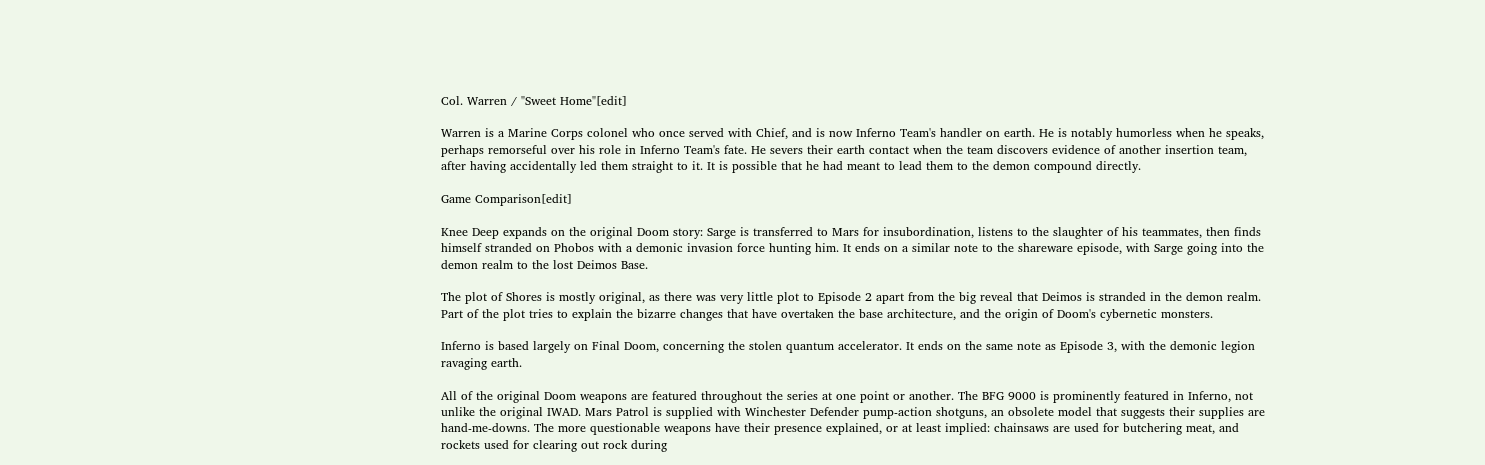Col. Warren / "Sweet Home"[edit]

Warren is a Marine Corps colonel who once served with Chief, and is now Inferno Team's handler on earth. He is notably humorless when he speaks, perhaps remorseful over his role in Inferno Team's fate. He severs their earth contact when the team discovers evidence of another insertion team, after having accidentally led them straight to it. It is possible that he had meant to lead them to the demon compound directly.

Game Comparison[edit]

Knee Deep expands on the original Doom story: Sarge is transferred to Mars for insubordination, listens to the slaughter of his teammates, then finds himself stranded on Phobos with a demonic invasion force hunting him. It ends on a similar note to the shareware episode, with Sarge going into the demon realm to the lost Deimos Base.

The plot of Shores is mostly original, as there was very little plot to Episode 2 apart from the big reveal that Deimos is stranded in the demon realm. Part of the plot tries to explain the bizarre changes that have overtaken the base architecture, and the origin of Doom's cybernetic monsters.

Inferno is based largely on Final Doom, concerning the stolen quantum accelerator. It ends on the same note as Episode 3, with the demonic legion ravaging earth.

All of the original Doom weapons are featured throughout the series at one point or another. The BFG 9000 is prominently featured in Inferno, not unlike the original IWAD. Mars Patrol is supplied with Winchester Defender pump-action shotguns, an obsolete model that suggests their supplies are hand-me-downs. The more questionable weapons have their presence explained, or at least implied: chainsaws are used for butchering meat, and rockets used for clearing out rock during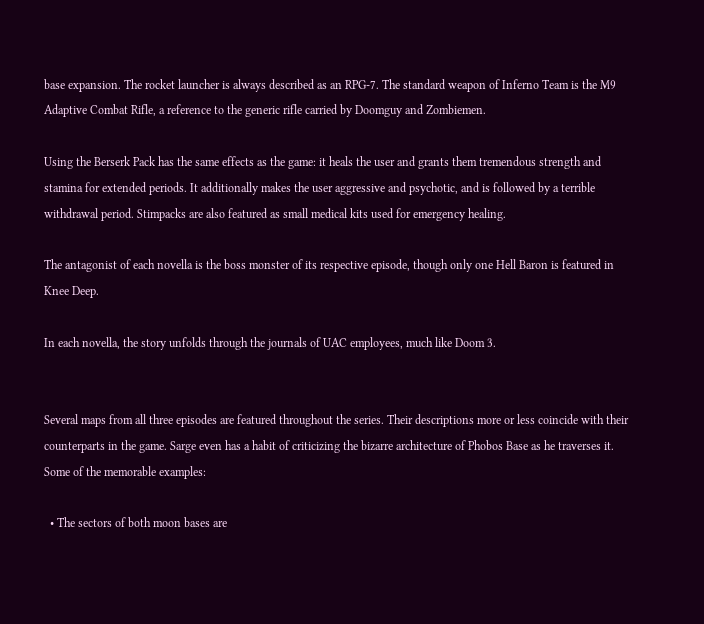base expansion. The rocket launcher is always described as an RPG-7. The standard weapon of Inferno Team is the M9 Adaptive Combat Rifle, a reference to the generic rifle carried by Doomguy and Zombiemen.

Using the Berserk Pack has the same effects as the game: it heals the user and grants them tremendous strength and stamina for extended periods. It additionally makes the user aggressive and psychotic, and is followed by a terrible withdrawal period. Stimpacks are also featured as small medical kits used for emergency healing.

The antagonist of each novella is the boss monster of its respective episode, though only one Hell Baron is featured in Knee Deep.

In each novella, the story unfolds through the journals of UAC employees, much like Doom 3.


Several maps from all three episodes are featured throughout the series. Their descriptions more or less coincide with their counterparts in the game. Sarge even has a habit of criticizing the bizarre architecture of Phobos Base as he traverses it. Some of the memorable examples:

  • The sectors of both moon bases are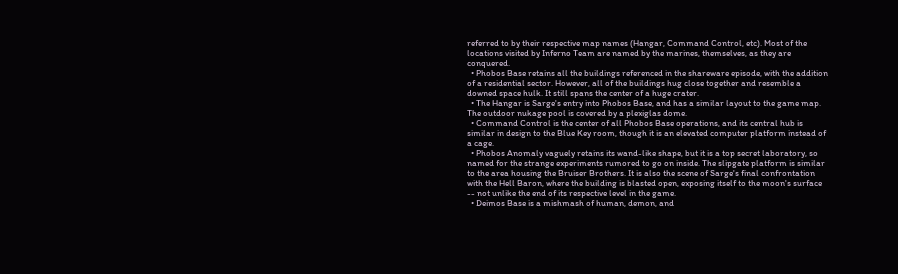referred to by their respective map names (Hangar, Command Control, etc). Most of the locations visited by Inferno Team are named by the marines, themselves, as they are conquered.
  • Phobos Base retains all the buildings referenced in the shareware episode, with the addition of a residential sector. However, all of the buildings hug close together and resemble a downed space hulk. It still spans the center of a huge crater.
  • The Hangar is Sarge's entry into Phobos Base, and has a similar layout to the game map. The outdoor nukage pool is covered by a plexiglas dome.
  • Command Control is the center of all Phobos Base operations, and its central hub is similar in design to the Blue Key room, though it is an elevated computer platform instead of a cage.
  • Phobos Anomaly vaguely retains its wand-like shape, but it is a top secret laboratory, so named for the strange experiments rumored to go on inside. The slipgate platform is similar to the area housing the Bruiser Brothers. It is also the scene of Sarge's final confrontation with the Hell Baron, where the building is blasted open, exposing itself to the moon's surface -- not unlike the end of its respective level in the game.
  • Deimos Base is a mishmash of human, demon, and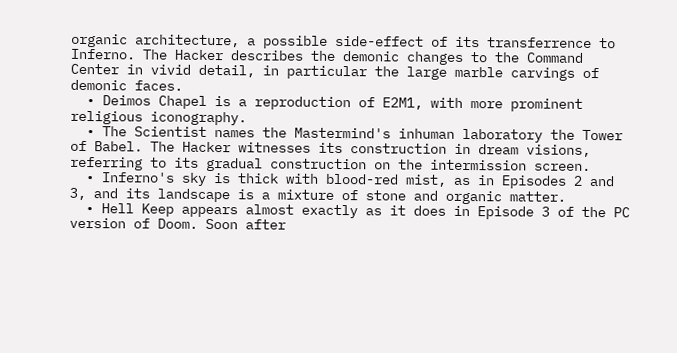organic architecture, a possible side-effect of its transferrence to Inferno. The Hacker describes the demonic changes to the Command Center in vivid detail, in particular the large marble carvings of demonic faces.
  • Deimos Chapel is a reproduction of E2M1, with more prominent religious iconography.
  • The Scientist names the Mastermind's inhuman laboratory the Tower of Babel. The Hacker witnesses its construction in dream visions, referring to its gradual construction on the intermission screen.
  • Inferno's sky is thick with blood-red mist, as in Episodes 2 and 3, and its landscape is a mixture of stone and organic matter.
  • Hell Keep appears almost exactly as it does in Episode 3 of the PC version of Doom. Soon after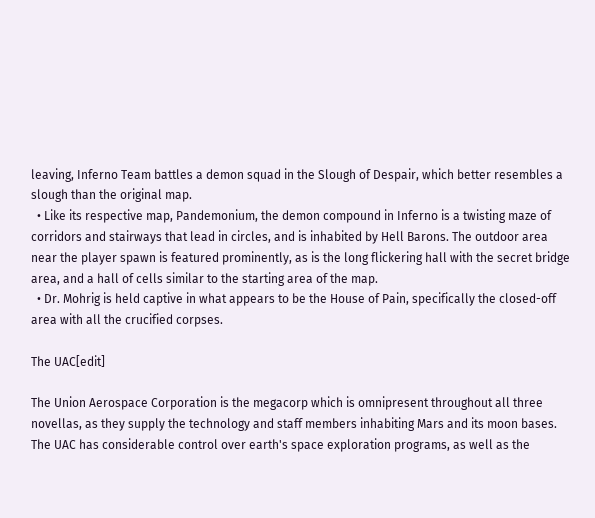leaving, Inferno Team battles a demon squad in the Slough of Despair, which better resembles a slough than the original map.
  • Like its respective map, Pandemonium, the demon compound in Inferno is a twisting maze of corridors and stairways that lead in circles, and is inhabited by Hell Barons. The outdoor area near the player spawn is featured prominently, as is the long flickering hall with the secret bridge area, and a hall of cells similar to the starting area of the map.
  • Dr. Mohrig is held captive in what appears to be the House of Pain, specifically the closed-off area with all the crucified corpses.

The UAC[edit]

The Union Aerospace Corporation is the megacorp which is omnipresent throughout all three novellas, as they supply the technology and staff members inhabiting Mars and its moon bases. The UAC has considerable control over earth's space exploration programs, as well as the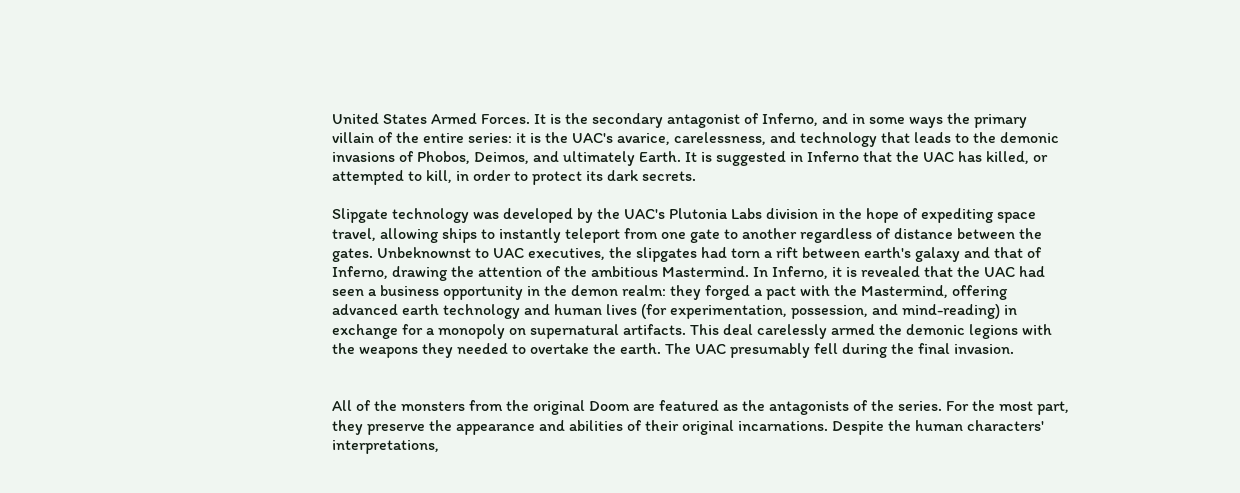United States Armed Forces. It is the secondary antagonist of Inferno, and in some ways the primary villain of the entire series: it is the UAC's avarice, carelessness, and technology that leads to the demonic invasions of Phobos, Deimos, and ultimately Earth. It is suggested in Inferno that the UAC has killed, or attempted to kill, in order to protect its dark secrets.

Slipgate technology was developed by the UAC's Plutonia Labs division in the hope of expediting space travel, allowing ships to instantly teleport from one gate to another regardless of distance between the gates. Unbeknownst to UAC executives, the slipgates had torn a rift between earth's galaxy and that of Inferno, drawing the attention of the ambitious Mastermind. In Inferno, it is revealed that the UAC had seen a business opportunity in the demon realm: they forged a pact with the Mastermind, offering advanced earth technology and human lives (for experimentation, possession, and mind-reading) in exchange for a monopoly on supernatural artifacts. This deal carelessly armed the demonic legions with the weapons they needed to overtake the earth. The UAC presumably fell during the final invasion.


All of the monsters from the original Doom are featured as the antagonists of the series. For the most part, they preserve the appearance and abilities of their original incarnations. Despite the human characters' interpretations,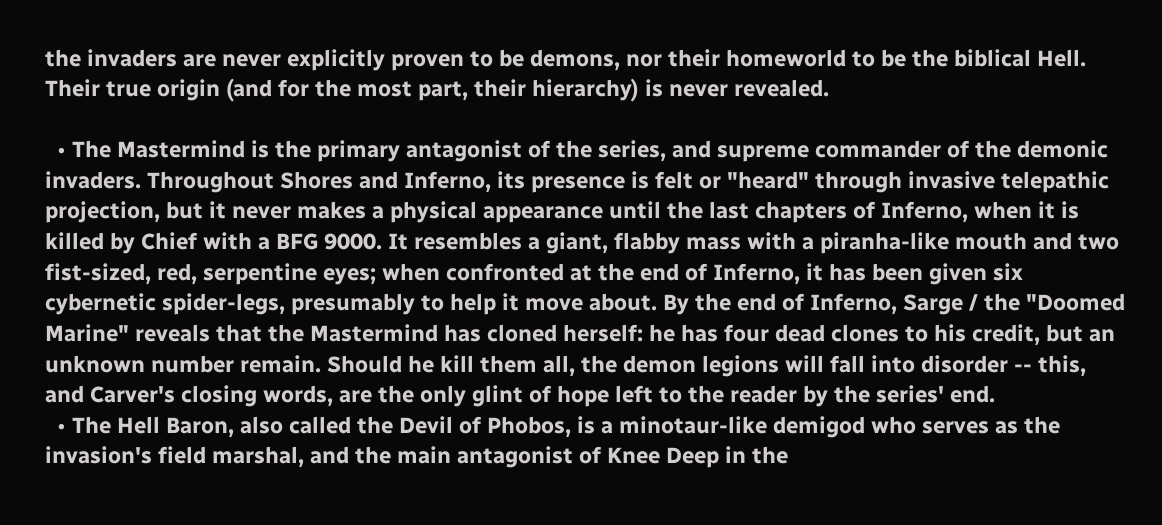the invaders are never explicitly proven to be demons, nor their homeworld to be the biblical Hell. Their true origin (and for the most part, their hierarchy) is never revealed.

  • The Mastermind is the primary antagonist of the series, and supreme commander of the demonic invaders. Throughout Shores and Inferno, its presence is felt or "heard" through invasive telepathic projection, but it never makes a physical appearance until the last chapters of Inferno, when it is killed by Chief with a BFG 9000. It resembles a giant, flabby mass with a piranha-like mouth and two fist-sized, red, serpentine eyes; when confronted at the end of Inferno, it has been given six cybernetic spider-legs, presumably to help it move about. By the end of Inferno, Sarge / the "Doomed Marine" reveals that the Mastermind has cloned herself: he has four dead clones to his credit, but an unknown number remain. Should he kill them all, the demon legions will fall into disorder -- this, and Carver's closing words, are the only glint of hope left to the reader by the series' end.
  • The Hell Baron, also called the Devil of Phobos, is a minotaur-like demigod who serves as the invasion's field marshal, and the main antagonist of Knee Deep in the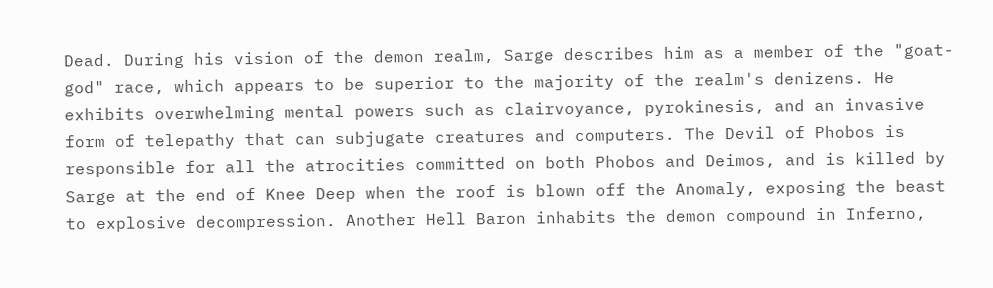Dead. During his vision of the demon realm, Sarge describes him as a member of the "goat-god" race, which appears to be superior to the majority of the realm's denizens. He exhibits overwhelming mental powers such as clairvoyance, pyrokinesis, and an invasive form of telepathy that can subjugate creatures and computers. The Devil of Phobos is responsible for all the atrocities committed on both Phobos and Deimos, and is killed by Sarge at the end of Knee Deep when the roof is blown off the Anomaly, exposing the beast to explosive decompression. Another Hell Baron inhabits the demon compound in Inferno,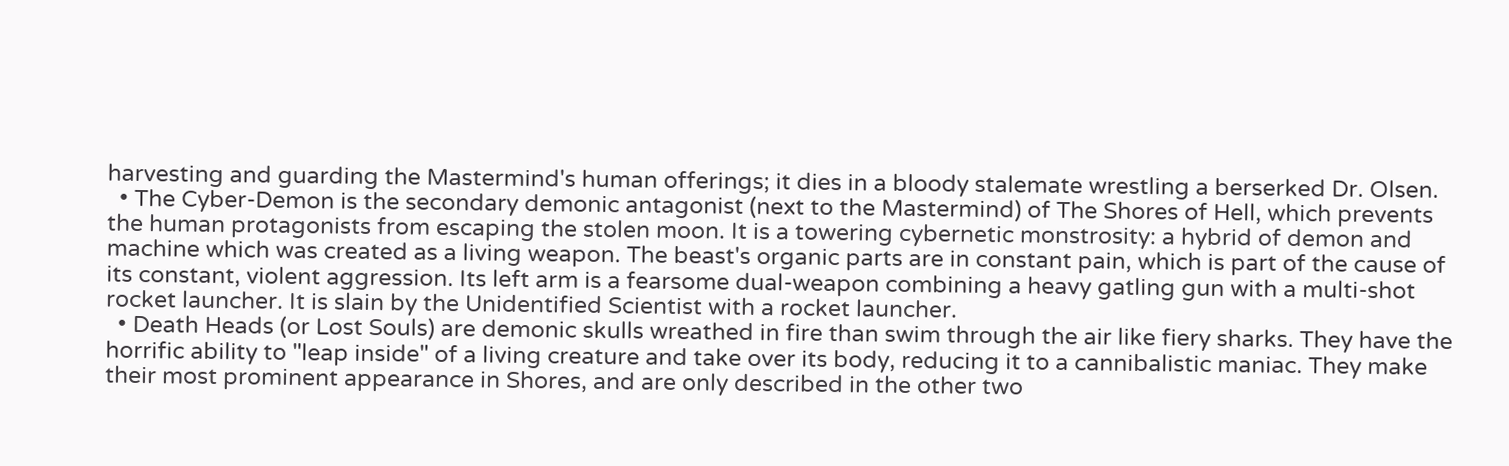harvesting and guarding the Mastermind's human offerings; it dies in a bloody stalemate wrestling a berserked Dr. Olsen.
  • The Cyber-Demon is the secondary demonic antagonist (next to the Mastermind) of The Shores of Hell, which prevents the human protagonists from escaping the stolen moon. It is a towering cybernetic monstrosity: a hybrid of demon and machine which was created as a living weapon. The beast's organic parts are in constant pain, which is part of the cause of its constant, violent aggression. Its left arm is a fearsome dual-weapon combining a heavy gatling gun with a multi-shot rocket launcher. It is slain by the Unidentified Scientist with a rocket launcher.
  • Death Heads (or Lost Souls) are demonic skulls wreathed in fire than swim through the air like fiery sharks. They have the horrific ability to "leap inside" of a living creature and take over its body, reducing it to a cannibalistic maniac. They make their most prominent appearance in Shores, and are only described in the other two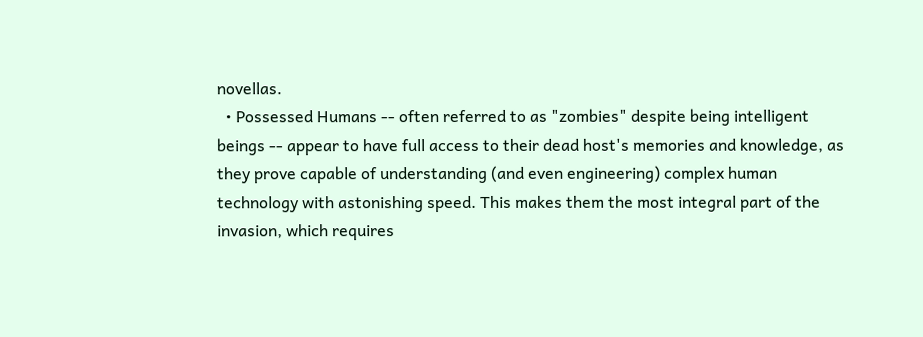novellas.
  • Possessed Humans -- often referred to as "zombies" despite being intelligent beings -- appear to have full access to their dead host's memories and knowledge, as they prove capable of understanding (and even engineering) complex human technology with astonishing speed. This makes them the most integral part of the invasion, which requires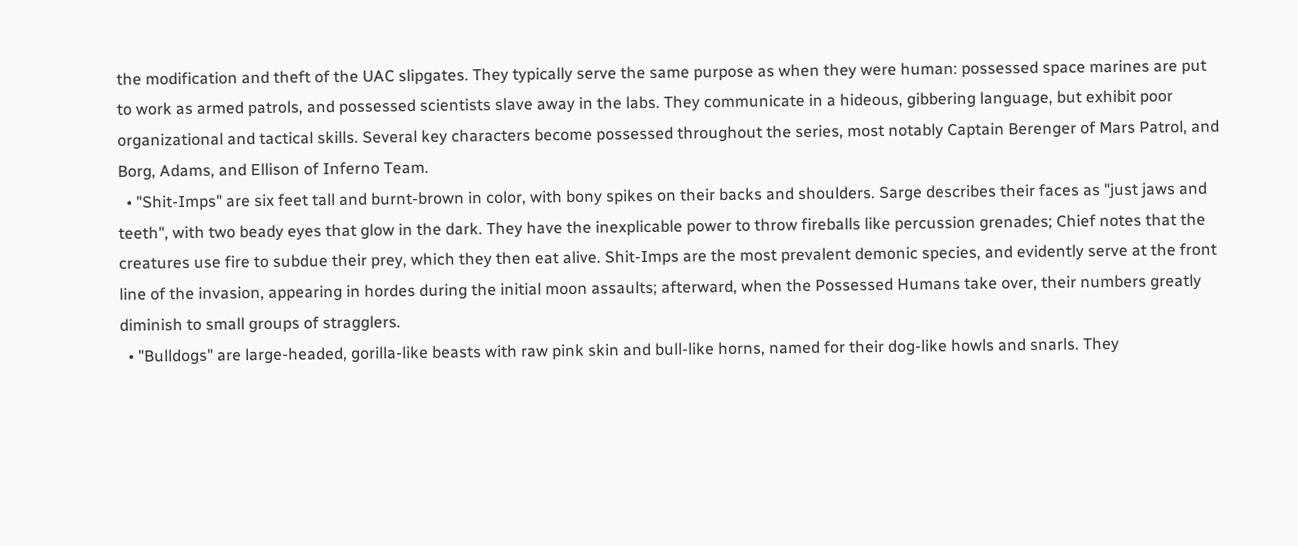the modification and theft of the UAC slipgates. They typically serve the same purpose as when they were human: possessed space marines are put to work as armed patrols, and possessed scientists slave away in the labs. They communicate in a hideous, gibbering language, but exhibit poor organizational and tactical skills. Several key characters become possessed throughout the series, most notably Captain Berenger of Mars Patrol, and Borg, Adams, and Ellison of Inferno Team.
  • "Shit-Imps" are six feet tall and burnt-brown in color, with bony spikes on their backs and shoulders. Sarge describes their faces as "just jaws and teeth", with two beady eyes that glow in the dark. They have the inexplicable power to throw fireballs like percussion grenades; Chief notes that the creatures use fire to subdue their prey, which they then eat alive. Shit-Imps are the most prevalent demonic species, and evidently serve at the front line of the invasion, appearing in hordes during the initial moon assaults; afterward, when the Possessed Humans take over, their numbers greatly diminish to small groups of stragglers.
  • "Bulldogs" are large-headed, gorilla-like beasts with raw pink skin and bull-like horns, named for their dog-like howls and snarls. They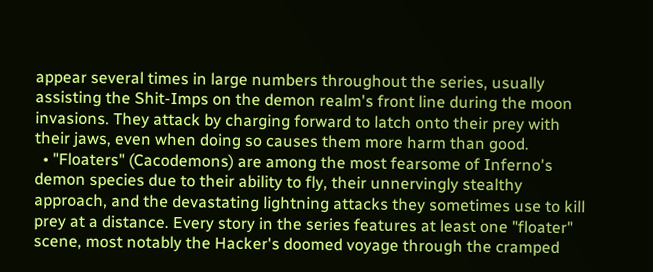appear several times in large numbers throughout the series, usually assisting the Shit-Imps on the demon realm's front line during the moon invasions. They attack by charging forward to latch onto their prey with their jaws, even when doing so causes them more harm than good.
  • "Floaters" (Cacodemons) are among the most fearsome of Inferno's demon species due to their ability to fly, their unnervingly stealthy approach, and the devastating lightning attacks they sometimes use to kill prey at a distance. Every story in the series features at least one "floater" scene, most notably the Hacker's doomed voyage through the cramped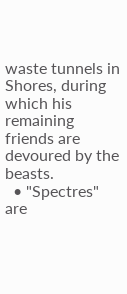waste tunnels in Shores, during which his remaining friends are devoured by the beasts.
  • "Spectres" are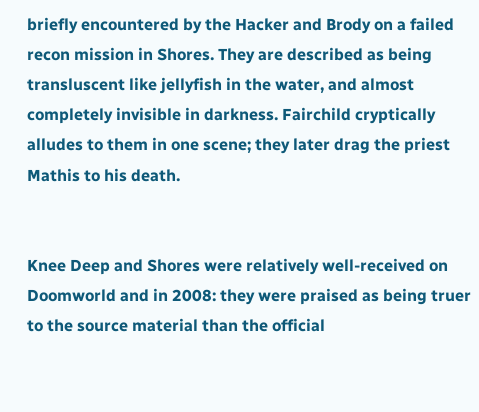briefly encountered by the Hacker and Brody on a failed recon mission in Shores. They are described as being transluscent like jellyfish in the water, and almost completely invisible in darkness. Fairchild cryptically alludes to them in one scene; they later drag the priest Mathis to his death.


Knee Deep and Shores were relatively well-received on Doomworld and in 2008: they were praised as being truer to the source material than the official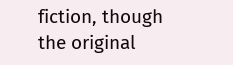fiction, though the original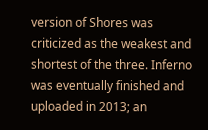version of Shores was criticized as the weakest and shortest of the three. Inferno was eventually finished and uploaded in 2013; an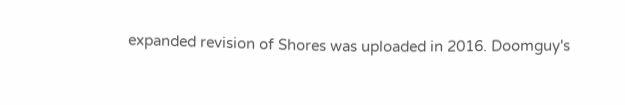expanded revision of Shores was uploaded in 2016. Doomguy's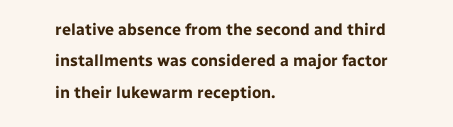relative absence from the second and third installments was considered a major factor in their lukewarm reception.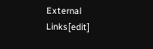External Links[edit]